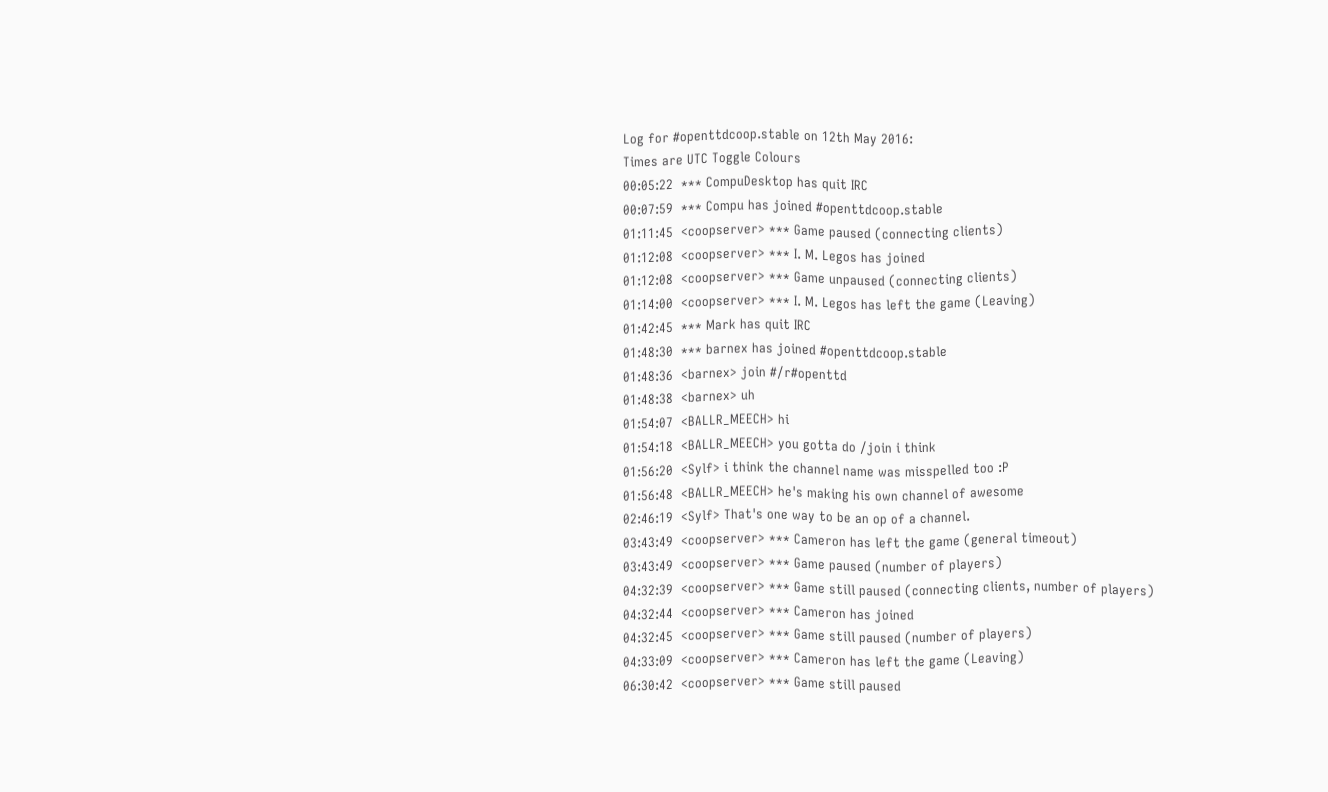Log for #openttdcoop.stable on 12th May 2016:
Times are UTC Toggle Colours
00:05:22  *** CompuDesktop has quit IRC
00:07:59  *** Compu has joined #openttdcoop.stable
01:11:45  <coopserver> *** Game paused (connecting clients)
01:12:08  <coopserver> *** I. M. Legos has joined
01:12:08  <coopserver> *** Game unpaused (connecting clients)
01:14:00  <coopserver> *** I. M. Legos has left the game (Leaving)
01:42:45  *** Mark has quit IRC
01:48:30  *** barnex has joined #openttdcoop.stable
01:48:36  <barnex> join #/r#openttd
01:48:38  <barnex> uh
01:54:07  <BALLR_MEECH> hi
01:54:18  <BALLR_MEECH> you gotta do /join i think
01:56:20  <Sylf> i think the channel name was misspelled too :P
01:56:48  <BALLR_MEECH> he's making his own channel of awesome
02:46:19  <Sylf> That's one way to be an op of a channel.
03:43:49  <coopserver> *** Cameron has left the game (general timeout)
03:43:49  <coopserver> *** Game paused (number of players)
04:32:39  <coopserver> *** Game still paused (connecting clients, number of players)
04:32:44  <coopserver> *** Cameron has joined
04:32:45  <coopserver> *** Game still paused (number of players)
04:33:09  <coopserver> *** Cameron has left the game (Leaving)
06:30:42  <coopserver> *** Game still paused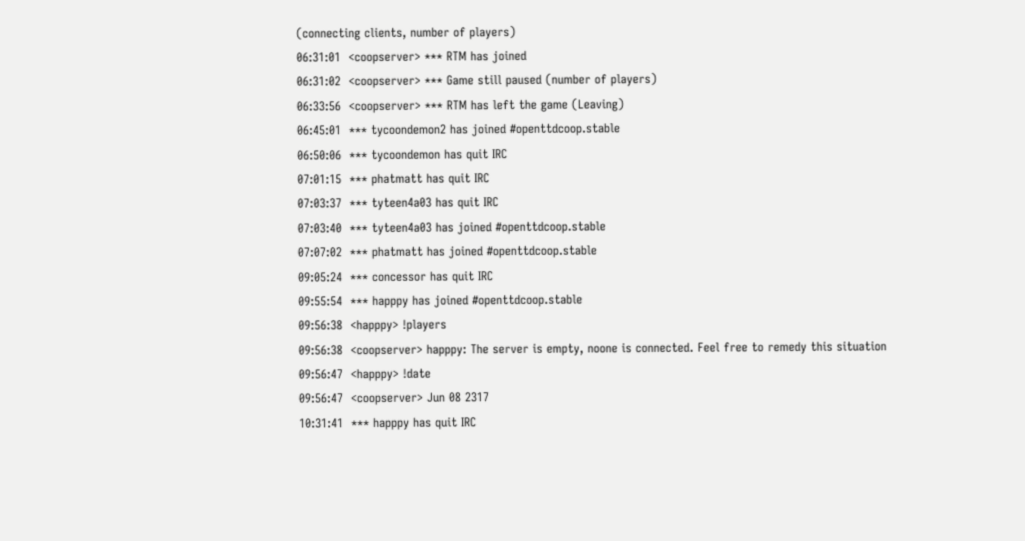(connecting clients, number of players)
06:31:01  <coopserver> *** RTM has joined
06:31:02  <coopserver> *** Game still paused (number of players)
06:33:56  <coopserver> *** RTM has left the game (Leaving)
06:45:01  *** tycoondemon2 has joined #openttdcoop.stable
06:50:06  *** tycoondemon has quit IRC
07:01:15  *** phatmatt has quit IRC
07:03:37  *** tyteen4a03 has quit IRC
07:03:40  *** tyteen4a03 has joined #openttdcoop.stable
07:07:02  *** phatmatt has joined #openttdcoop.stable
09:05:24  *** concessor has quit IRC
09:55:54  *** happpy has joined #openttdcoop.stable
09:56:38  <happpy> !players
09:56:38  <coopserver> happpy: The server is empty, noone is connected. Feel free to remedy this situation
09:56:47  <happpy> !date
09:56:47  <coopserver> Jun 08 2317
10:31:41  *** happpy has quit IRC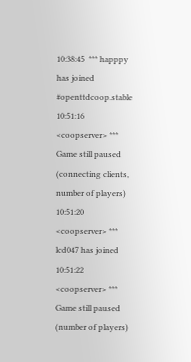10:38:45  *** happpy has joined #openttdcoop.stable
10:51:16  <coopserver> *** Game still paused (connecting clients, number of players)
10:51:20  <coopserver> *** lcd047 has joined
10:51:22  <coopserver> *** Game still paused (number of players)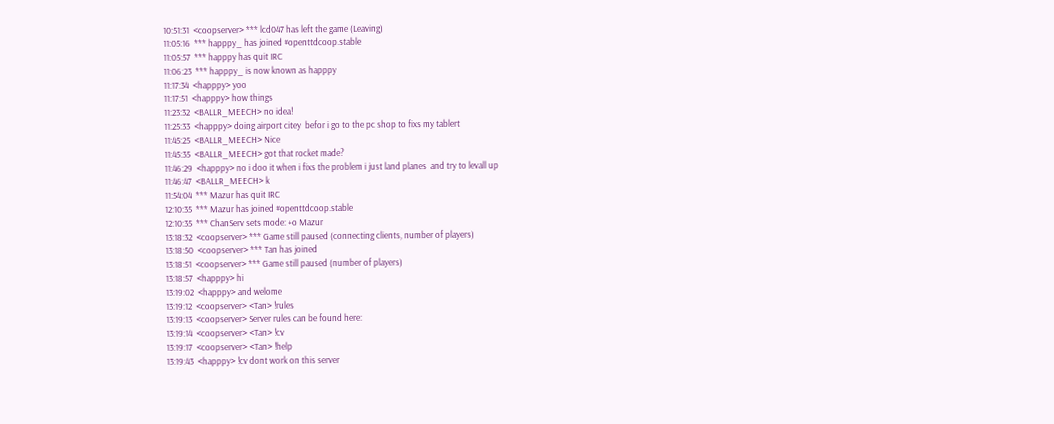10:51:31  <coopserver> *** lcd047 has left the game (Leaving)
11:05:16  *** happpy_ has joined #openttdcoop.stable
11:05:57  *** happpy has quit IRC
11:06:23  *** happpy_ is now known as happpy
11:17:34  <happpy> yoo
11:17:51  <happpy> how things
11:23:32  <BALLR_MEECH> no idea!
11:25:33  <happpy> doing airport citey  befor i go to the pc shop to fixs my tablert
11:45:25  <BALLR_MEECH> Nice
11:45:35  <BALLR_MEECH> got that rocket made?
11:46:29  <happpy> no i doo it when i fixs the problem i just land planes  and try to levall up
11:46:47  <BALLR_MEECH> k
11:54:04  *** Mazur has quit IRC
12:10:35  *** Mazur has joined #openttdcoop.stable
12:10:35  *** ChanServ sets mode: +o Mazur
13:18:32  <coopserver> *** Game still paused (connecting clients, number of players)
13:18:50  <coopserver> *** Tan has joined
13:18:51  <coopserver> *** Game still paused (number of players)
13:18:57  <happpy> hi
13:19:02  <happpy> and welome
13:19:12  <coopserver> <Tan> !rules
13:19:13  <coopserver> Server rules can be found here:
13:19:14  <coopserver> <Tan> !cv
13:19:17  <coopserver> <Tan> !help
13:19:43  <happpy> !cv dont work on this server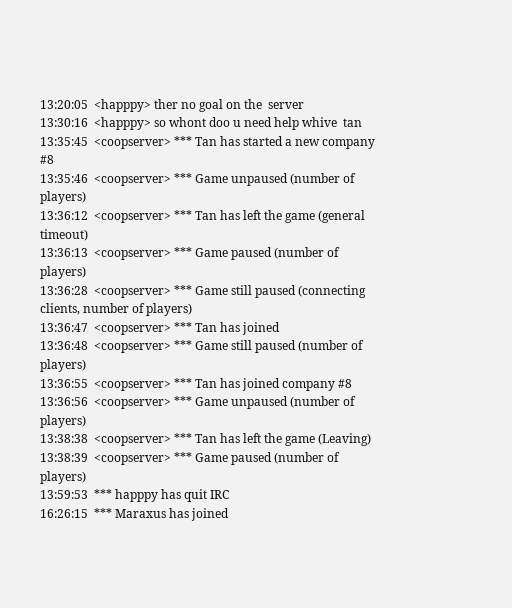13:20:05  <happpy> ther no goal on the  server
13:30:16  <happpy> so whont doo u need help whive  tan
13:35:45  <coopserver> *** Tan has started a new company #8
13:35:46  <coopserver> *** Game unpaused (number of players)
13:36:12  <coopserver> *** Tan has left the game (general timeout)
13:36:13  <coopserver> *** Game paused (number of players)
13:36:28  <coopserver> *** Game still paused (connecting clients, number of players)
13:36:47  <coopserver> *** Tan has joined
13:36:48  <coopserver> *** Game still paused (number of players)
13:36:55  <coopserver> *** Tan has joined company #8
13:36:56  <coopserver> *** Game unpaused (number of players)
13:38:38  <coopserver> *** Tan has left the game (Leaving)
13:38:39  <coopserver> *** Game paused (number of players)
13:59:53  *** happpy has quit IRC
16:26:15  *** Maraxus has joined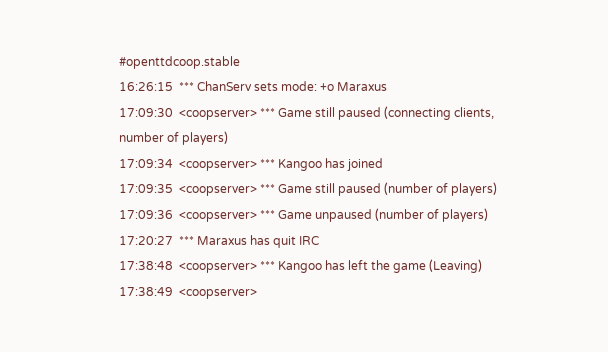#openttdcoop.stable
16:26:15  *** ChanServ sets mode: +o Maraxus
17:09:30  <coopserver> *** Game still paused (connecting clients, number of players)
17:09:34  <coopserver> *** Kangoo has joined
17:09:35  <coopserver> *** Game still paused (number of players)
17:09:36  <coopserver> *** Game unpaused (number of players)
17:20:27  *** Maraxus has quit IRC
17:38:48  <coopserver> *** Kangoo has left the game (Leaving)
17:38:49  <coopserver>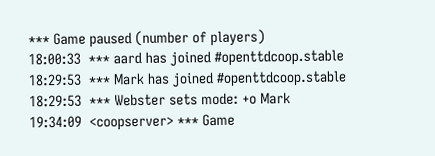*** Game paused (number of players)
18:00:33  *** aard has joined #openttdcoop.stable
18:29:53  *** Mark has joined #openttdcoop.stable
18:29:53  *** Webster sets mode: +o Mark
19:34:09  <coopserver> *** Game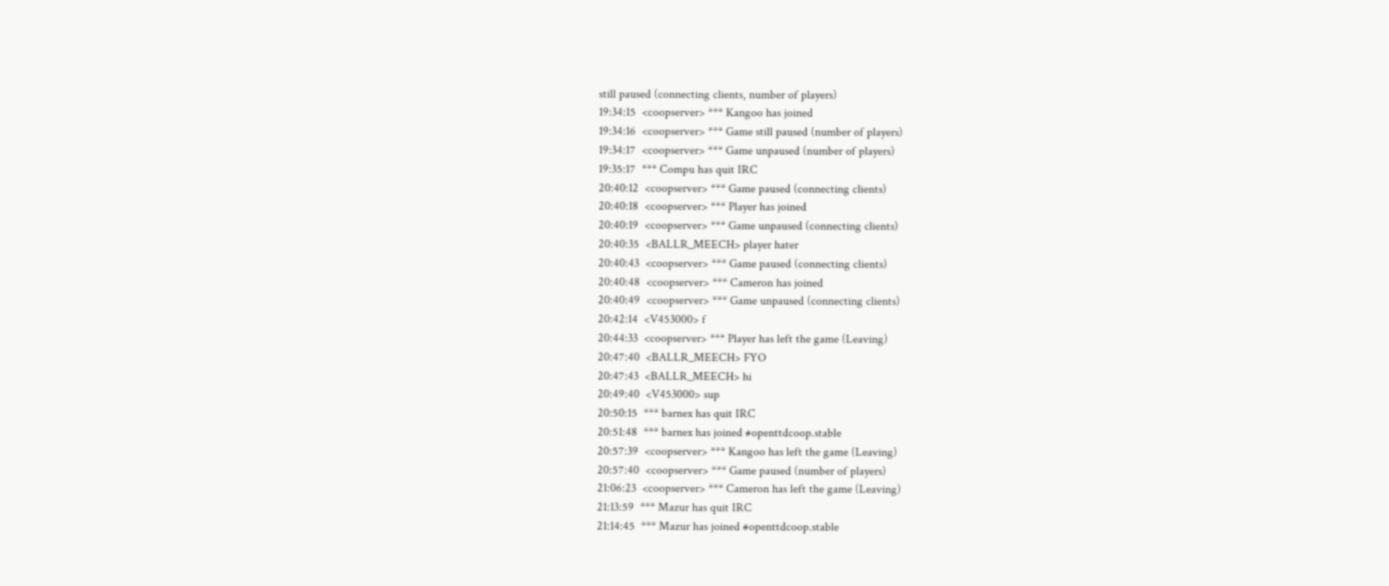still paused (connecting clients, number of players)
19:34:15  <coopserver> *** Kangoo has joined
19:34:16  <coopserver> *** Game still paused (number of players)
19:34:17  <coopserver> *** Game unpaused (number of players)
19:35:17  *** Compu has quit IRC
20:40:12  <coopserver> *** Game paused (connecting clients)
20:40:18  <coopserver> *** Player has joined
20:40:19  <coopserver> *** Game unpaused (connecting clients)
20:40:35  <BALLR_MEECH> player hater
20:40:43  <coopserver> *** Game paused (connecting clients)
20:40:48  <coopserver> *** Cameron has joined
20:40:49  <coopserver> *** Game unpaused (connecting clients)
20:42:14  <V453000> f
20:44:33  <coopserver> *** Player has left the game (Leaving)
20:47:40  <BALLR_MEECH> FYO
20:47:43  <BALLR_MEECH> hi
20:49:40  <V453000> sup
20:50:15  *** barnex has quit IRC
20:51:48  *** barnex has joined #openttdcoop.stable
20:57:39  <coopserver> *** Kangoo has left the game (Leaving)
20:57:40  <coopserver> *** Game paused (number of players)
21:06:23  <coopserver> *** Cameron has left the game (Leaving)
21:13:59  *** Mazur has quit IRC
21:14:45  *** Mazur has joined #openttdcoop.stable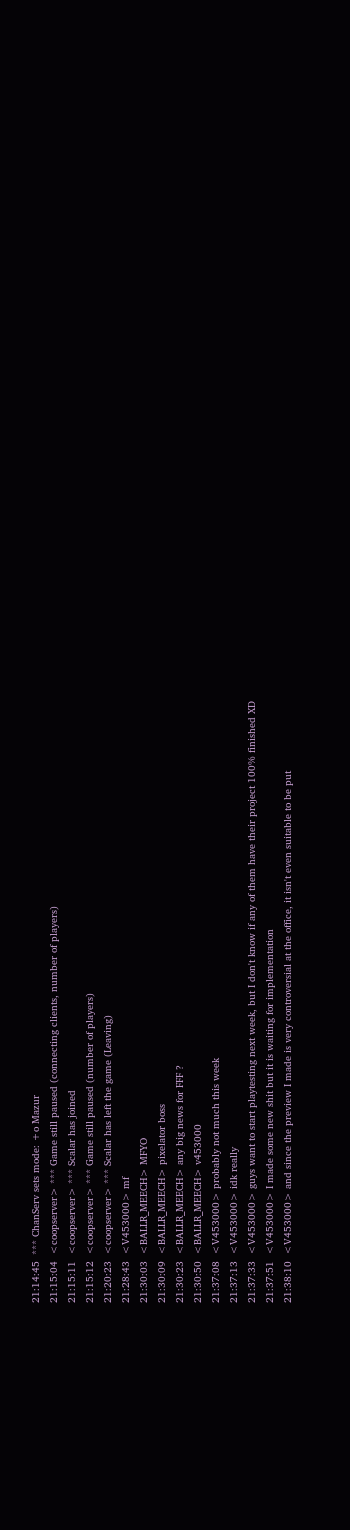21:14:45  *** ChanServ sets mode: +o Mazur
21:15:04  <coopserver> *** Game still paused (connecting clients, number of players)
21:15:11  <coopserver> *** Scalar has joined
21:15:12  <coopserver> *** Game still paused (number of players)
21:20:23  <coopserver> *** Scalar has left the game (Leaving)
21:28:43  <V453000> mf
21:30:03  <BALLR_MEECH> MFYO
21:30:09  <BALLR_MEECH> pixelator boss
21:30:23  <BALLR_MEECH> any big news for FFF ?
21:30:50  <BALLR_MEECH> v453000
21:37:08  <V453000> probably not much this week
21:37:13  <V453000> idk really
21:37:33  <V453000> guys want to start playtesting next week, but I don't know if any of them have their project 100% finished XD
21:37:51  <V453000> I made some new shit but it is waiting for implementation
21:38:10  <V453000> and since the preview I made is very controversial at the office, it isn't even suitable to be put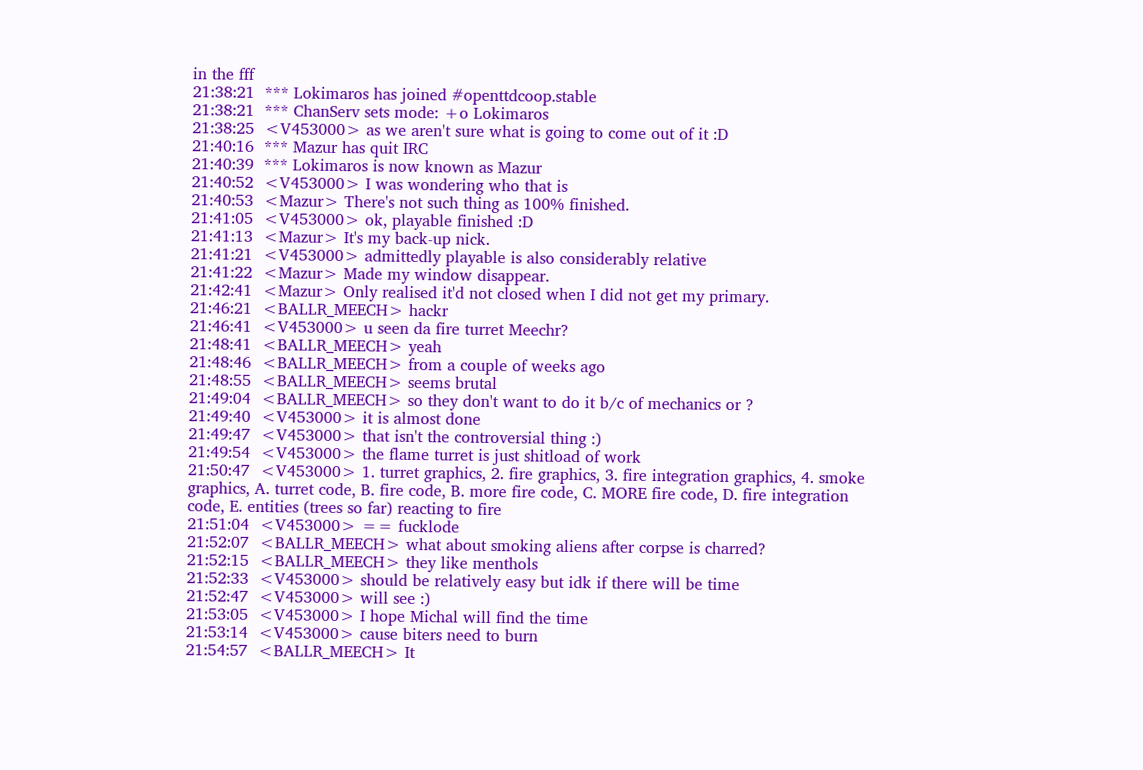in the fff
21:38:21  *** Lokimaros has joined #openttdcoop.stable
21:38:21  *** ChanServ sets mode: +o Lokimaros
21:38:25  <V453000> as we aren't sure what is going to come out of it :D
21:40:16  *** Mazur has quit IRC
21:40:39  *** Lokimaros is now known as Mazur
21:40:52  <V453000> I was wondering who that is
21:40:53  <Mazur> There's not such thing as 100% finished.
21:41:05  <V453000> ok, playable finished :D
21:41:13  <Mazur> It's my back-up nick.
21:41:21  <V453000> admittedly playable is also considerably relative
21:41:22  <Mazur> Made my window disappear.
21:42:41  <Mazur> Only realised it'd not closed when I did not get my primary.
21:46:21  <BALLR_MEECH> hackr
21:46:41  <V453000> u seen da fire turret Meechr?
21:48:41  <BALLR_MEECH> yeah
21:48:46  <BALLR_MEECH> from a couple of weeks ago
21:48:55  <BALLR_MEECH> seems brutal
21:49:04  <BALLR_MEECH> so they don't want to do it b/c of mechanics or ?
21:49:40  <V453000> it is almost done
21:49:47  <V453000> that isn't the controversial thing :)
21:49:54  <V453000> the flame turret is just shitload of work
21:50:47  <V453000> 1. turret graphics, 2. fire graphics, 3. fire integration graphics, 4. smoke graphics, A. turret code, B. fire code, B. more fire code, C. MORE fire code, D. fire integration code, E. entities (trees so far) reacting to fire
21:51:04  <V453000> == fucklode
21:52:07  <BALLR_MEECH> what about smoking aliens after corpse is charred?
21:52:15  <BALLR_MEECH> they like menthols
21:52:33  <V453000> should be relatively easy but idk if there will be time
21:52:47  <V453000> will see :)
21:53:05  <V453000> I hope Michal will find the time
21:53:14  <V453000> cause biters need to burn
21:54:57  <BALLR_MEECH> It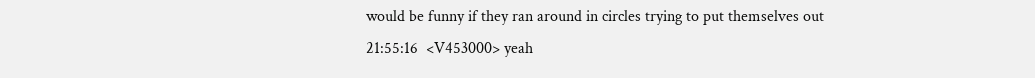would be funny if they ran around in circles trying to put themselves out
21:55:16  <V453000> yeah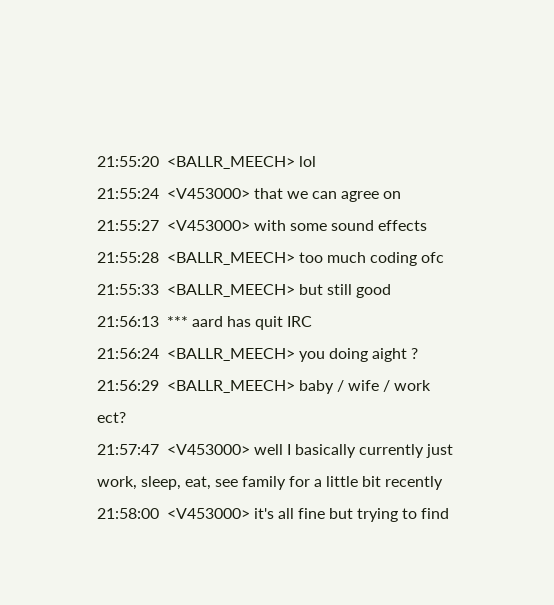21:55:20  <BALLR_MEECH> lol
21:55:24  <V453000> that we can agree on
21:55:27  <V453000> with some sound effects
21:55:28  <BALLR_MEECH> too much coding ofc
21:55:33  <BALLR_MEECH> but still good
21:56:13  *** aard has quit IRC
21:56:24  <BALLR_MEECH> you doing aight ?
21:56:29  <BALLR_MEECH> baby / wife / work ect?
21:57:47  <V453000> well I basically currently just work, sleep, eat, see family for a little bit recently
21:58:00  <V453000> it's all fine but trying to find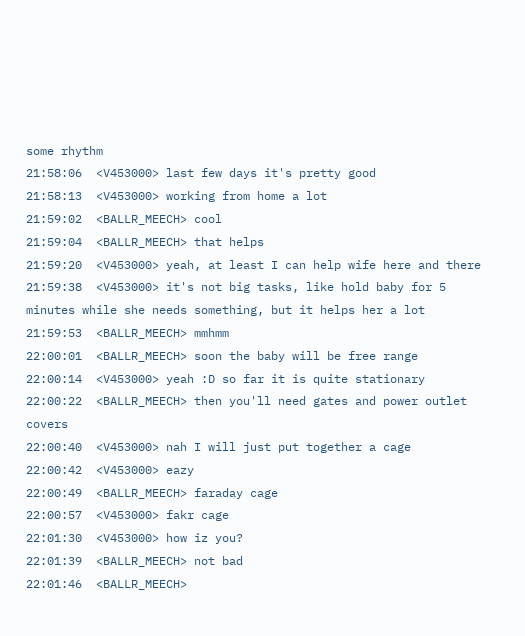some rhythm
21:58:06  <V453000> last few days it's pretty good
21:58:13  <V453000> working from home a lot
21:59:02  <BALLR_MEECH> cool
21:59:04  <BALLR_MEECH> that helps
21:59:20  <V453000> yeah, at least I can help wife here and there
21:59:38  <V453000> it's not big tasks, like hold baby for 5 minutes while she needs something, but it helps her a lot
21:59:53  <BALLR_MEECH> mmhmm
22:00:01  <BALLR_MEECH> soon the baby will be free range
22:00:14  <V453000> yeah :D so far it is quite stationary
22:00:22  <BALLR_MEECH> then you'll need gates and power outlet covers
22:00:40  <V453000> nah I will just put together a cage
22:00:42  <V453000> eazy
22:00:49  <BALLR_MEECH> faraday cage
22:00:57  <V453000> fakr cage
22:01:30  <V453000> how iz you?
22:01:39  <BALLR_MEECH> not bad
22:01:46  <BALLR_MEECH>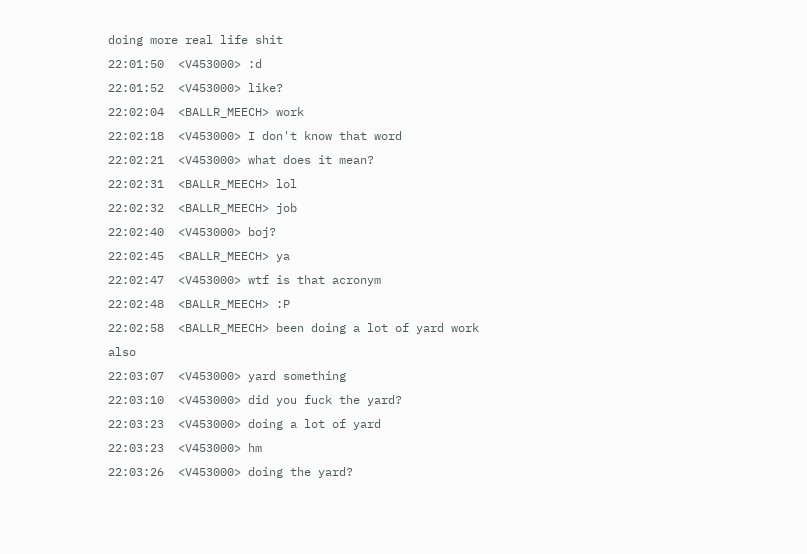doing more real life shit
22:01:50  <V453000> :d
22:01:52  <V453000> like?
22:02:04  <BALLR_MEECH> work
22:02:18  <V453000> I don't know that word
22:02:21  <V453000> what does it mean?
22:02:31  <BALLR_MEECH> lol
22:02:32  <BALLR_MEECH> job
22:02:40  <V453000> boj?
22:02:45  <BALLR_MEECH> ya
22:02:47  <V453000> wtf is that acronym
22:02:48  <BALLR_MEECH> :P
22:02:58  <BALLR_MEECH> been doing a lot of yard work also
22:03:07  <V453000> yard something
22:03:10  <V453000> did you fuck the yard?
22:03:23  <V453000> doing a lot of yard
22:03:23  <V453000> hm
22:03:26  <V453000> doing the yard?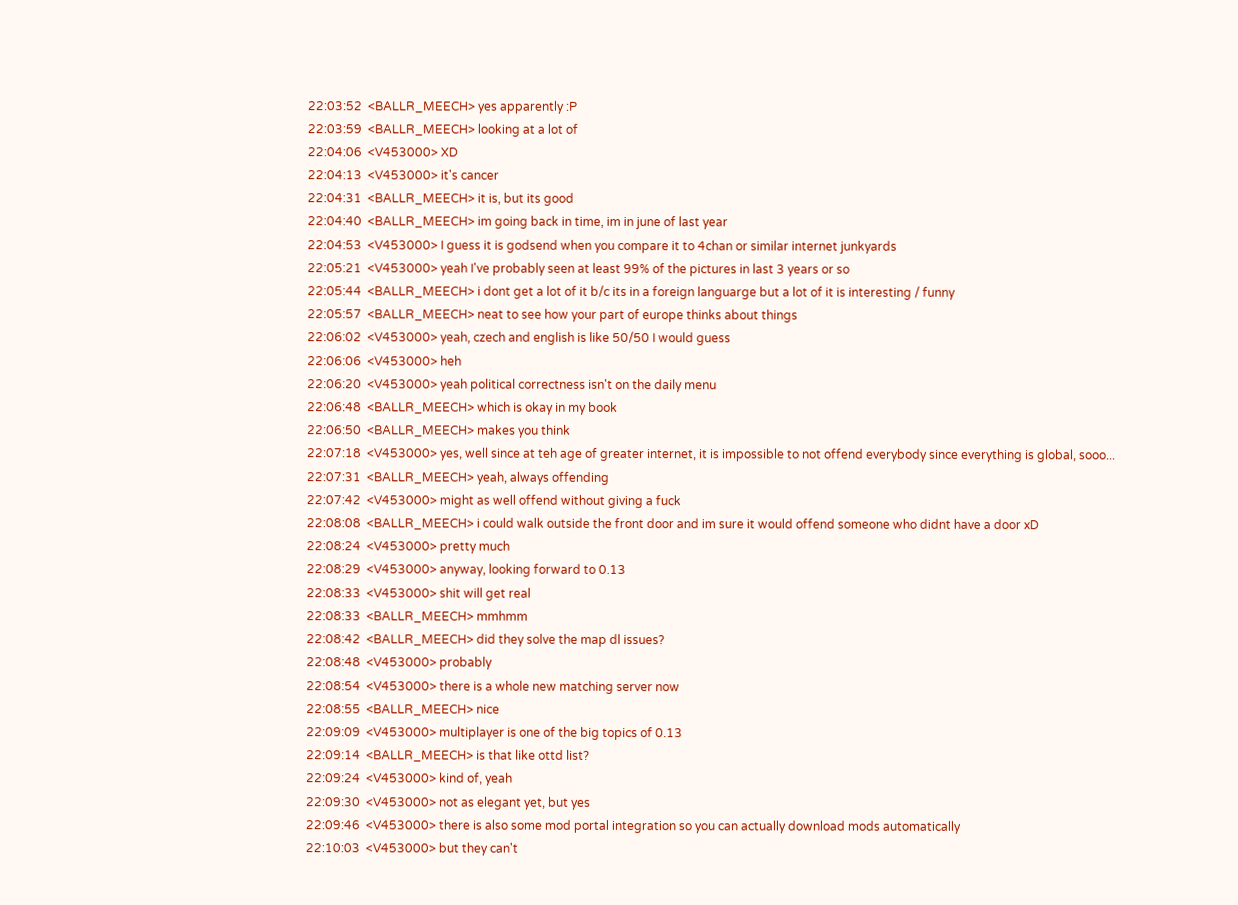22:03:52  <BALLR_MEECH> yes apparently :P
22:03:59  <BALLR_MEECH> looking at a lot of
22:04:06  <V453000> XD
22:04:13  <V453000> it's cancer
22:04:31  <BALLR_MEECH> it is, but its good
22:04:40  <BALLR_MEECH> im going back in time, im in june of last year
22:04:53  <V453000> I guess it is godsend when you compare it to 4chan or similar internet junkyards
22:05:21  <V453000> yeah I've probably seen at least 99% of the pictures in last 3 years or so
22:05:44  <BALLR_MEECH> i dont get a lot of it b/c its in a foreign languarge but a lot of it is interesting / funny
22:05:57  <BALLR_MEECH> neat to see how your part of europe thinks about things
22:06:02  <V453000> yeah, czech and english is like 50/50 I would guess
22:06:06  <V453000> heh
22:06:20  <V453000> yeah political correctness isn't on the daily menu
22:06:48  <BALLR_MEECH> which is okay in my book
22:06:50  <BALLR_MEECH> makes you think
22:07:18  <V453000> yes, well since at teh age of greater internet, it is impossible to not offend everybody since everything is global, sooo...
22:07:31  <BALLR_MEECH> yeah, always offending
22:07:42  <V453000> might as well offend without giving a fuck
22:08:08  <BALLR_MEECH> i could walk outside the front door and im sure it would offend someone who didnt have a door xD
22:08:24  <V453000> pretty much
22:08:29  <V453000> anyway, looking forward to 0.13
22:08:33  <V453000> shit will get real
22:08:33  <BALLR_MEECH> mmhmm
22:08:42  <BALLR_MEECH> did they solve the map dl issues?
22:08:48  <V453000> probably
22:08:54  <V453000> there is a whole new matching server now
22:08:55  <BALLR_MEECH> nice
22:09:09  <V453000> multiplayer is one of the big topics of 0.13
22:09:14  <BALLR_MEECH> is that like ottd list?
22:09:24  <V453000> kind of, yeah
22:09:30  <V453000> not as elegant yet, but yes
22:09:46  <V453000> there is also some mod portal integration so you can actually download mods automatically
22:10:03  <V453000> but they can't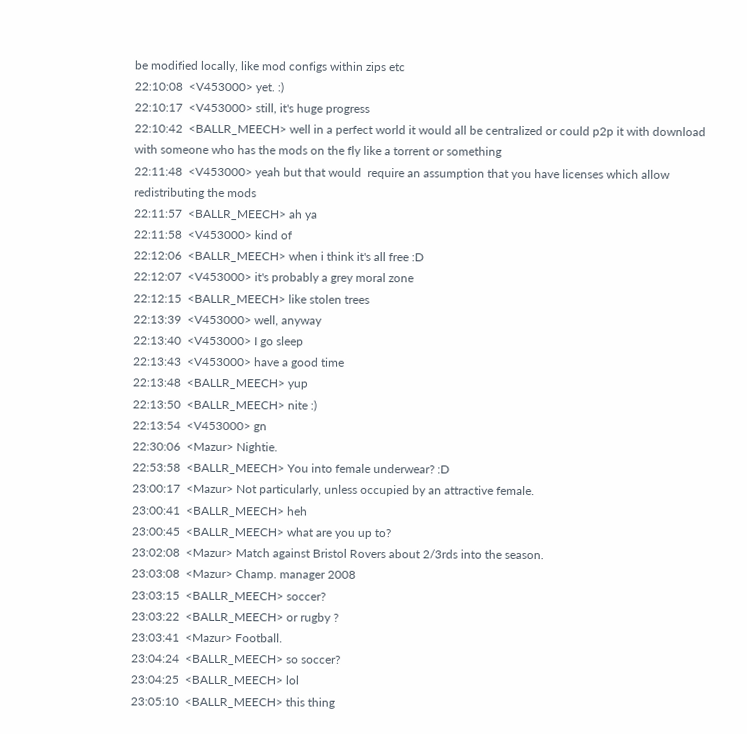be modified locally, like mod configs within zips etc
22:10:08  <V453000> yet. :)
22:10:17  <V453000> still, it's huge progress
22:10:42  <BALLR_MEECH> well in a perfect world it would all be centralized or could p2p it with download with someone who has the mods on the fly like a torrent or something
22:11:48  <V453000> yeah but that would  require an assumption that you have licenses which allow redistributing the mods
22:11:57  <BALLR_MEECH> ah ya
22:11:58  <V453000> kind of
22:12:06  <BALLR_MEECH> when i think it's all free :D
22:12:07  <V453000> it's probably a grey moral zone
22:12:15  <BALLR_MEECH> like stolen trees
22:13:39  <V453000> well, anyway
22:13:40  <V453000> I go sleep
22:13:43  <V453000> have a good time
22:13:48  <BALLR_MEECH> yup
22:13:50  <BALLR_MEECH> nite :)
22:13:54  <V453000> gn
22:30:06  <Mazur> Nightie.
22:53:58  <BALLR_MEECH> You into female underwear? :D
23:00:17  <Mazur> Not particularly, unless occupied by an attractive female.
23:00:41  <BALLR_MEECH> heh
23:00:45  <BALLR_MEECH> what are you up to?
23:02:08  <Mazur> Match against Bristol Rovers about 2/3rds into the season.
23:03:08  <Mazur> Champ. manager 2008
23:03:15  <BALLR_MEECH> soccer?
23:03:22  <BALLR_MEECH> or rugby ?
23:03:41  <Mazur> Football.
23:04:24  <BALLR_MEECH> so soccer?
23:04:25  <BALLR_MEECH> lol
23:05:10  <BALLR_MEECH> this thing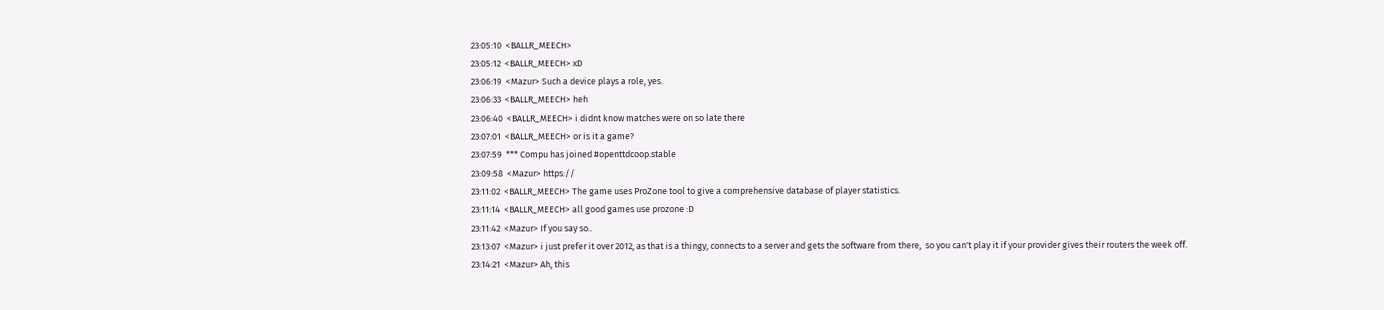23:05:10  <BALLR_MEECH>
23:05:12  <BALLR_MEECH> xD
23:06:19  <Mazur> Such a device plays a role, yes.
23:06:33  <BALLR_MEECH> heh
23:06:40  <BALLR_MEECH> i didnt know matches were on so late there
23:07:01  <BALLR_MEECH> or is it a game?
23:07:59  *** Compu has joined #openttdcoop.stable
23:09:58  <Mazur> https://
23:11:02  <BALLR_MEECH> The game uses ProZone tool to give a comprehensive database of player statistics.
23:11:14  <BALLR_MEECH> all good games use prozone :D
23:11:42  <Mazur> If you say so..
23:13:07  <Mazur> i just prefer it over 2012, as that is a thingy, connects to a server and gets the software from there,  so you can't play it if your provider gives their routers the week off.
23:14:21  <Mazur> Ah, this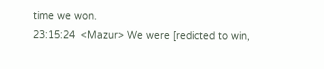time we won.
23:15:24  <Mazur> We were [redicted to win,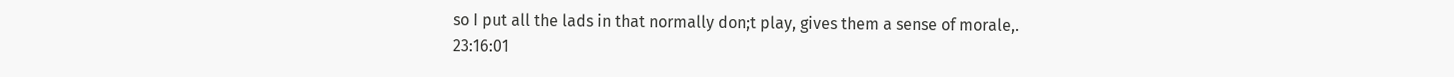so I put all the lads in that normally don;t play, gives them a sense of morale,.
23:16:01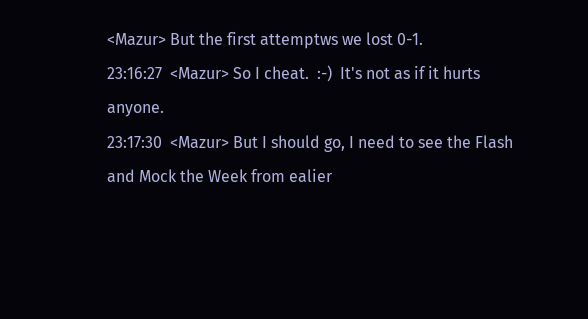<Mazur> But the first attemptws we lost 0-1.
23:16:27  <Mazur> So I cheat.  :-)  It's not as if it hurts anyone.
23:17:30  <Mazur> But I should go, I need to see the Flash and Mock the Week from ealier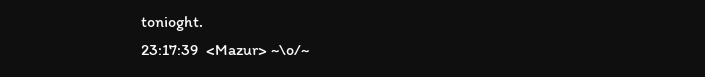tonioght.
23:17:39  <Mazur> ~\o/~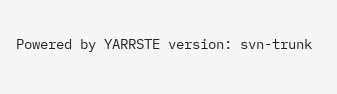Powered by YARRSTE version: svn-trunk